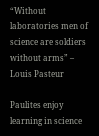“Without laboratories men of science are soldiers without arms” – Louis Pasteur

Paulites enjoy learning in science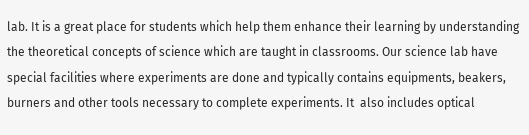lab. It is a great place for students which help them enhance their learning by understanding the theoretical concepts of science which are taught in classrooms. Our science lab have special facilities where experiments are done and typically contains equipments, beakers, burners and other tools necessary to complete experiments. It  also includes optical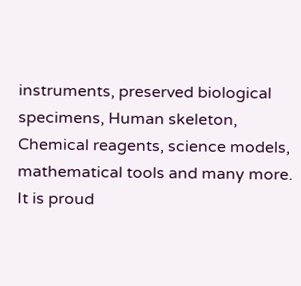instruments, preserved biological specimens, Human skeleton, Chemical reagents, science models, mathematical tools and many more. It is proud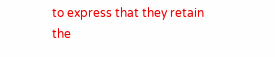to express that they retain the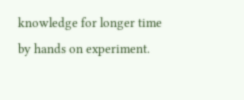knowledge for longer time by hands on experiment.